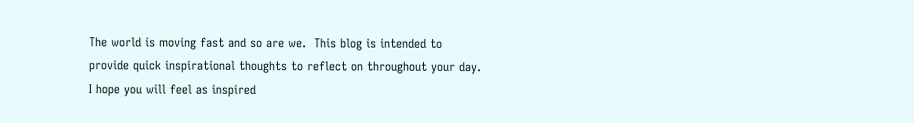The world is moving fast and so are we.  This blog is intended to provide quick inspirational thoughts to reflect on throughout your day.  I hope you will feel as inspired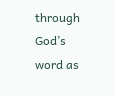through God’s word as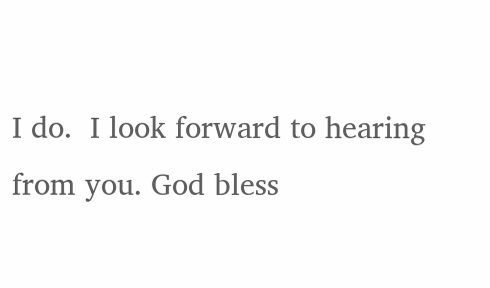I do.  I look forward to hearing from you. God bless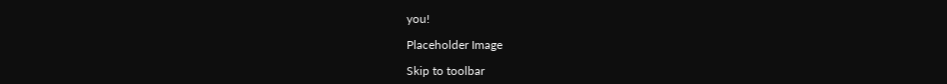you!

Placeholder Image

Skip to toolbar